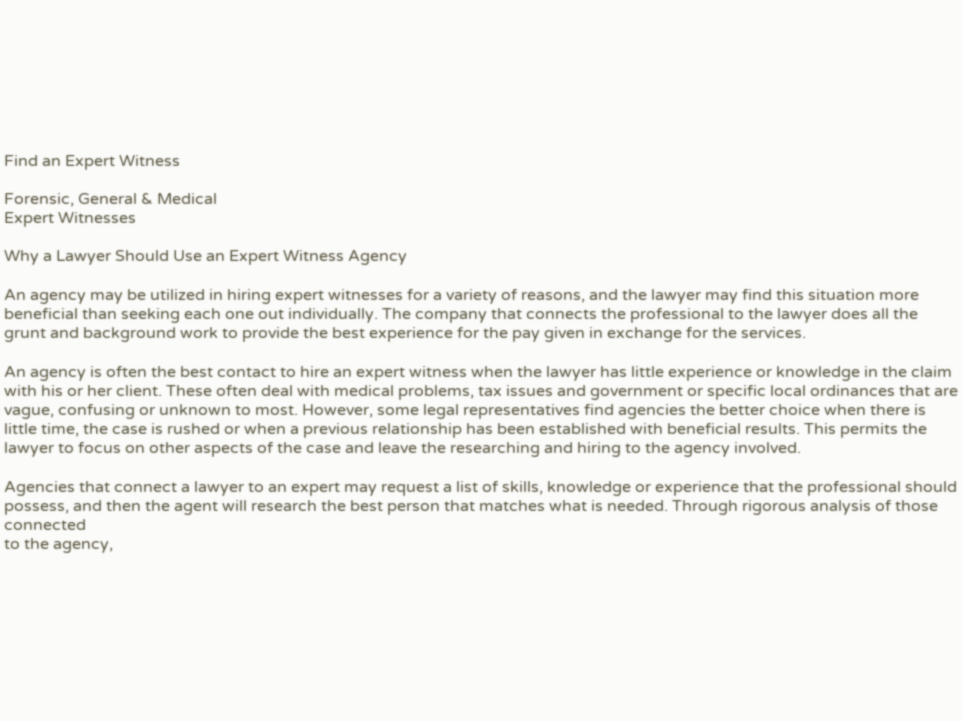Find an Expert Witness

Forensic, General & Medical
Expert Witnesses

Why a Lawyer Should Use an Expert Witness Agency

An agency may be utilized in hiring expert witnesses for a variety of reasons, and the lawyer may find this situation more beneficial than seeking each one out individually. The company that connects the professional to the lawyer does all the grunt and background work to provide the best experience for the pay given in exchange for the services.

An agency is often the best contact to hire an expert witness when the lawyer has little experience or knowledge in the claim with his or her client. These often deal with medical problems, tax issues and government or specific local ordinances that are vague, confusing or unknown to most. However, some legal representatives find agencies the better choice when there is little time, the case is rushed or when a previous relationship has been established with beneficial results. This permits the lawyer to focus on other aspects of the case and leave the researching and hiring to the agency involved.

Agencies that connect a lawyer to an expert may request a list of skills, knowledge or experience that the professional should possess, and then the agent will research the best person that matches what is needed. Through rigorous analysis of those connected
to the agency,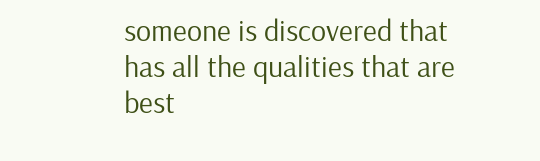someone is discovered that has all the qualities that are best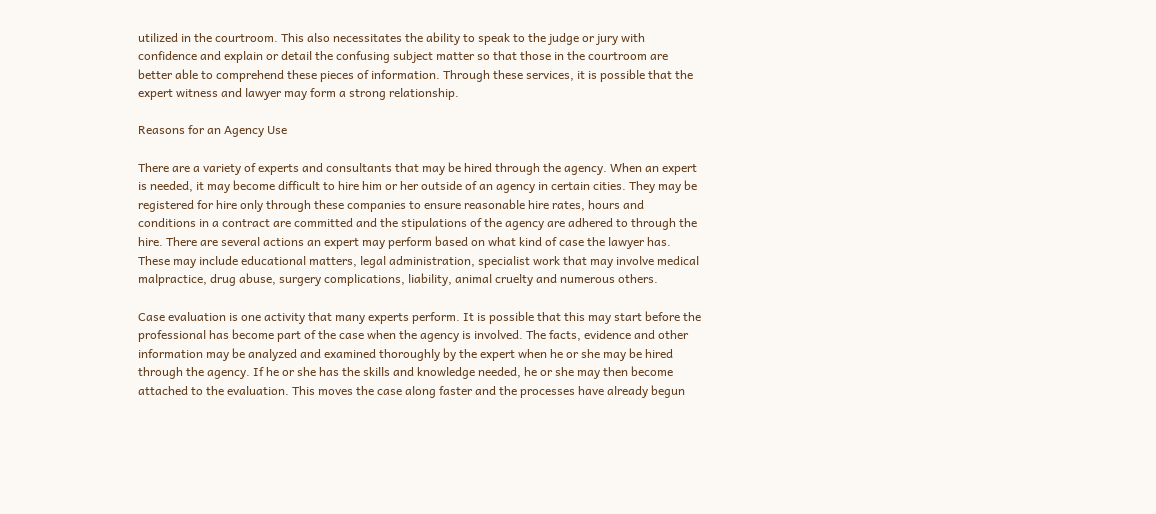utilized in the courtroom. This also necessitates the ability to speak to the judge or jury with confidence and explain or detail the confusing subject matter so that those in the courtroom are better able to comprehend these pieces of information. Through these services, it is possible that the expert witness and lawyer may form a strong relationship.

Reasons for an Agency Use

There are a variety of experts and consultants that may be hired through the agency. When an expert is needed, it may become difficult to hire him or her outside of an agency in certain cities. They may be registered for hire only through these companies to ensure reasonable hire rates, hours and conditions in a contract are committed and the stipulations of the agency are adhered to through the hire. There are several actions an expert may perform based on what kind of case the lawyer has. These may include educational matters, legal administration, specialist work that may involve medical malpractice, drug abuse, surgery complications, liability, animal cruelty and numerous others.

Case evaluation is one activity that many experts perform. It is possible that this may start before the professional has become part of the case when the agency is involved. The facts, evidence and other information may be analyzed and examined thoroughly by the expert when he or she may be hired through the agency. If he or she has the skills and knowledge needed, he or she may then become attached to the evaluation. This moves the case along faster and the processes have already begun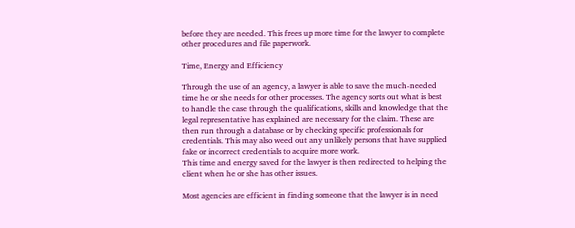before they are needed. This frees up more time for the lawyer to complete other procedures and file paperwork.

Time, Energy and Efficiency

Through the use of an agency, a lawyer is able to save the much-needed time he or she needs for other processes. The agency sorts out what is best to handle the case through the qualifications, skills and knowledge that the legal representative has explained are necessary for the claim. These are then run through a database or by checking specific professionals for credentials. This may also weed out any unlikely persons that have supplied fake or incorrect credentials to acquire more work.
This time and energy saved for the lawyer is then redirected to helping the client when he or she has other issues.

Most agencies are efficient in finding someone that the lawyer is in need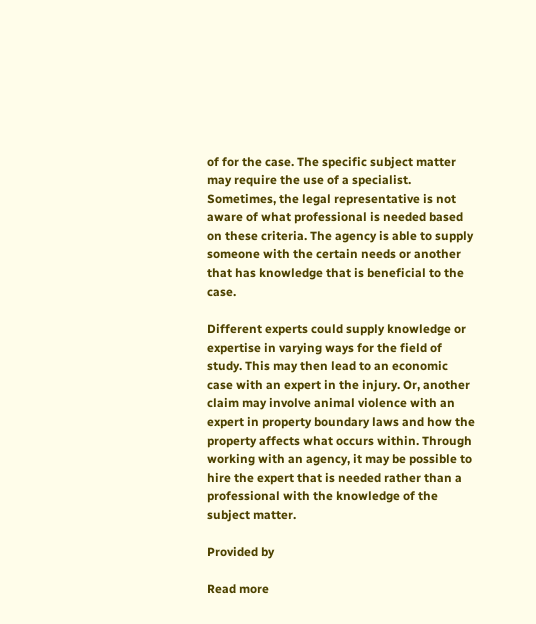of for the case. The specific subject matter may require the use of a specialist. Sometimes, the legal representative is not aware of what professional is needed based on these criteria. The agency is able to supply someone with the certain needs or another that has knowledge that is beneficial to the case.

Different experts could supply knowledge or expertise in varying ways for the field of study. This may then lead to an economic case with an expert in the injury. Or, another claim may involve animal violence with an expert in property boundary laws and how the property affects what occurs within. Through working with an agency, it may be possible to hire the expert that is needed rather than a professional with the knowledge of the subject matter.

Provided by

Read more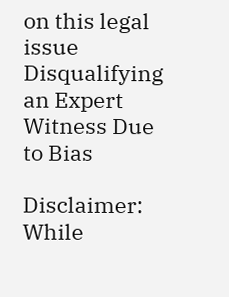on this legal issue
Disqualifying an Expert Witness Due to Bias

Disclaimer: While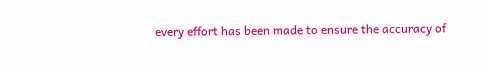every effort has been made to ensure the accuracy of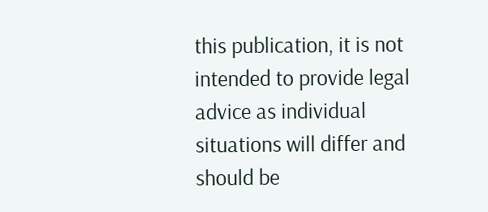this publication, it is not intended to provide legal advice as individual situations will differ and should be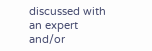discussed with an expert and/or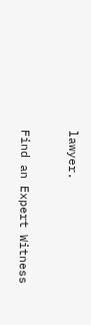lawyer.

Find an Expert Witness